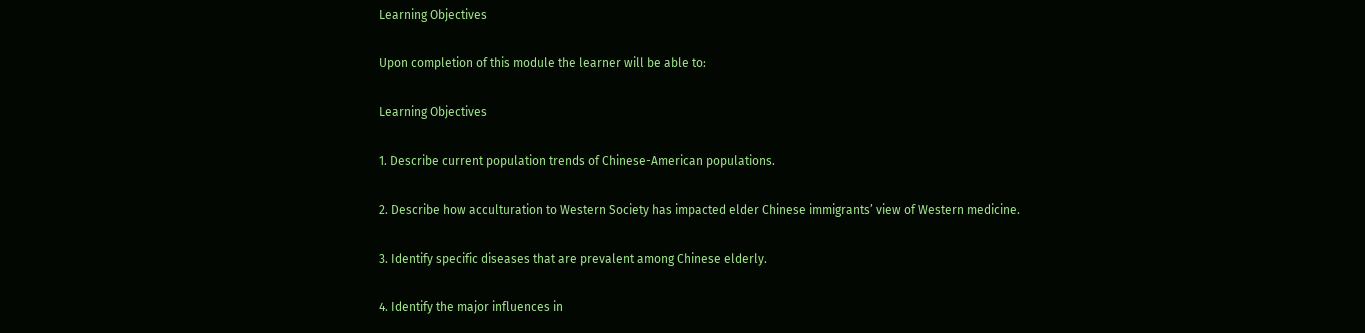Learning Objectives

Upon completion of this module the learner will be able to:

Learning Objectives

1. Describe current population trends of Chinese-American populations.

2. Describe how acculturation to Western Society has impacted elder Chinese immigrants’ view of Western medicine.

3. Identify specific diseases that are prevalent among Chinese elderly.

4. Identify the major influences in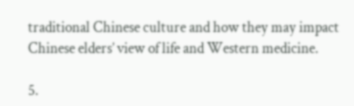traditional Chinese culture and how they may impact Chinese elders’ view of life and Western medicine.

5.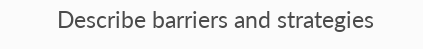Describe barriers and strategies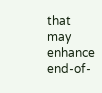that may enhance end-of-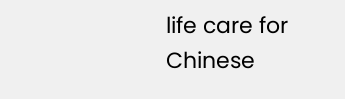life care for Chinese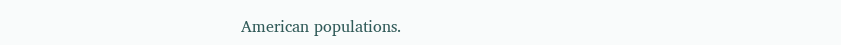American populations.